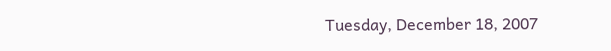Tuesday, December 18, 2007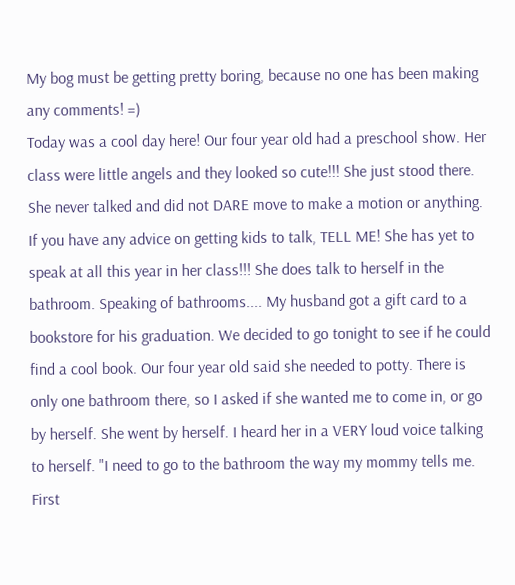My bog must be getting pretty boring, because no one has been making any comments! =)
Today was a cool day here! Our four year old had a preschool show. Her class were little angels and they looked so cute!!! She just stood there. She never talked and did not DARE move to make a motion or anything. If you have any advice on getting kids to talk, TELL ME! She has yet to speak at all this year in her class!!! She does talk to herself in the bathroom. Speaking of bathrooms.... My husband got a gift card to a bookstore for his graduation. We decided to go tonight to see if he could find a cool book. Our four year old said she needed to potty. There is only one bathroom there, so I asked if she wanted me to come in, or go by herself. She went by herself. I heard her in a VERY loud voice talking to herself. "I need to go to the bathroom the way my mommy tells me. First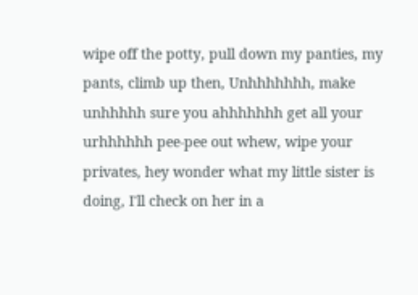wipe off the potty, pull down my panties, my pants, climb up then, Unhhhhhhh, make unhhhhh sure you ahhhhhhh get all your urhhhhhh pee-pee out whew, wipe your privates, hey wonder what my little sister is doing, I'll check on her in a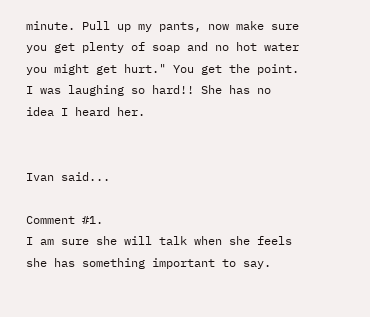minute. Pull up my pants, now make sure you get plenty of soap and no hot water you might get hurt." You get the point. I was laughing so hard!! She has no idea I heard her.


Ivan said...

Comment #1.
I am sure she will talk when she feels she has something important to say.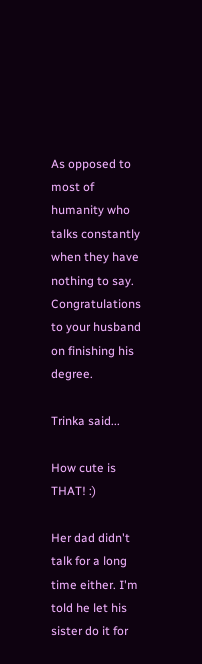As opposed to most of humanity who talks constantly when they have nothing to say.
Congratulations to your husband on finishing his degree.

Trinka said...

How cute is THAT! :)

Her dad didn't talk for a long time either. I'm told he let his sister do it for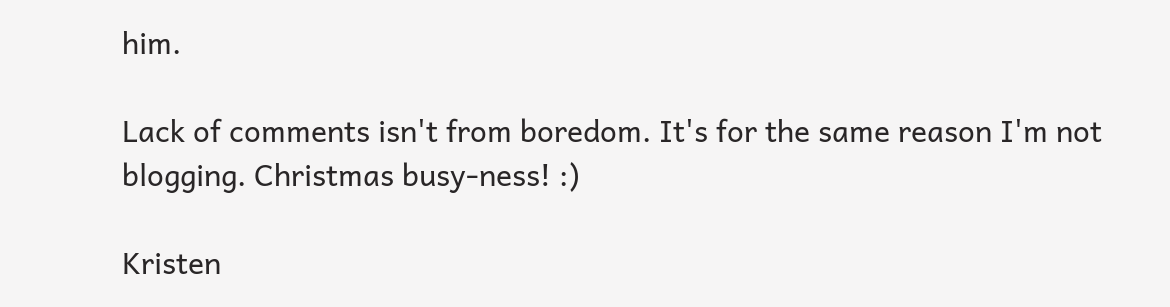him.

Lack of comments isn't from boredom. It's for the same reason I'm not blogging. Christmas busy-ness! :)

Kristen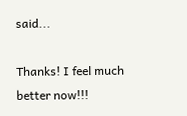said...

Thanks! I feel much better now!!!